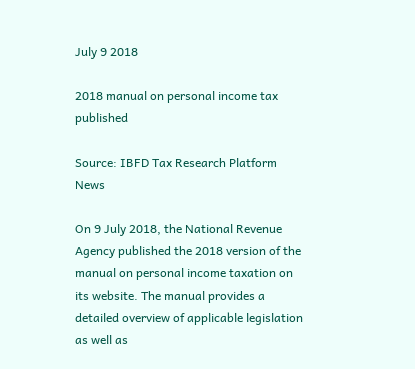July 9 2018

2018 manual on personal income tax published

Source: IBFD Tax Research Platform News

On 9 July 2018, the National Revenue Agency published the 2018 version of the manual on personal income taxation on its website. The manual provides a detailed overview of applicable legislation as well as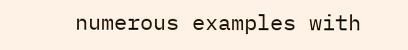numerous examples with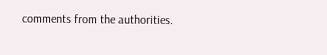comments from the authorities.